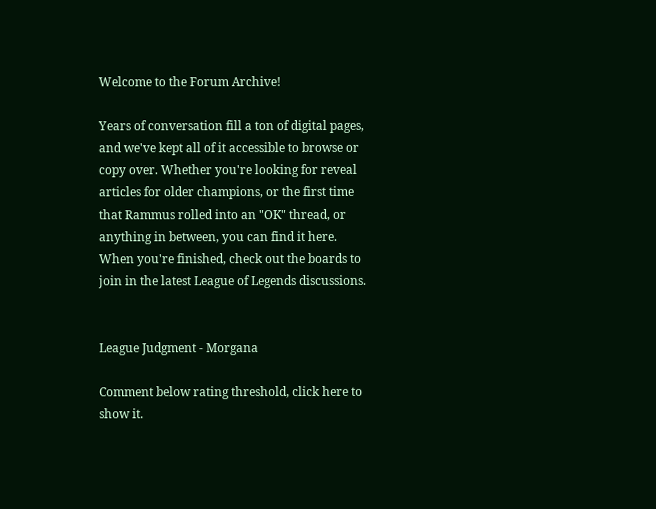Welcome to the Forum Archive!

Years of conversation fill a ton of digital pages, and we've kept all of it accessible to browse or copy over. Whether you're looking for reveal articles for older champions, or the first time that Rammus rolled into an "OK" thread, or anything in between, you can find it here. When you're finished, check out the boards to join in the latest League of Legends discussions.


League Judgment - Morgana

Comment below rating threshold, click here to show it.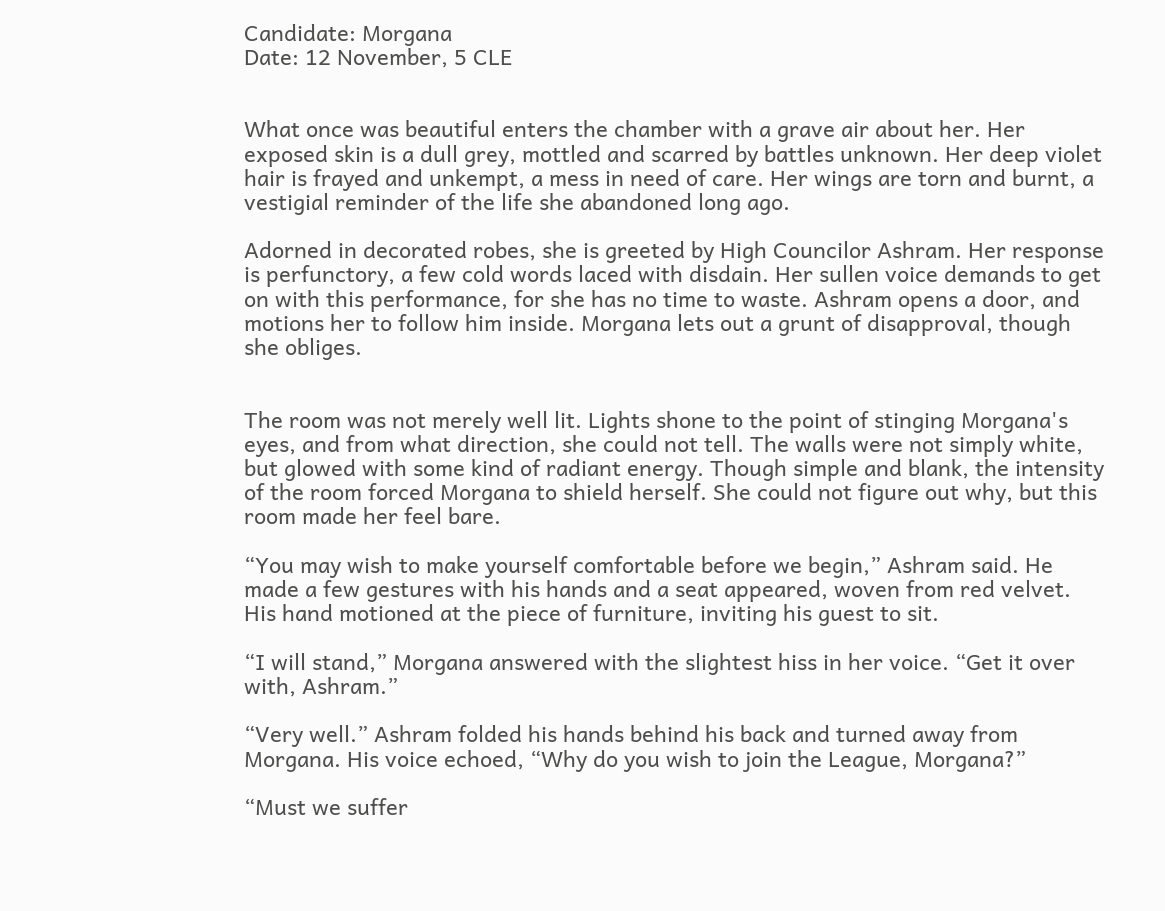Candidate: Morgana
Date: 12 November, 5 CLE


What once was beautiful enters the chamber with a grave air about her. Her exposed skin is a dull grey, mottled and scarred by battles unknown. Her deep violet hair is frayed and unkempt, a mess in need of care. Her wings are torn and burnt, a vestigial reminder of the life she abandoned long ago.

Adorned in decorated robes, she is greeted by High Councilor Ashram. Her response is perfunctory, a few cold words laced with disdain. Her sullen voice demands to get on with this performance, for she has no time to waste. Ashram opens a door, and motions her to follow him inside. Morgana lets out a grunt of disapproval, though she obliges.


The room was not merely well lit. Lights shone to the point of stinging Morgana's eyes, and from what direction, she could not tell. The walls were not simply white, but glowed with some kind of radiant energy. Though simple and blank, the intensity of the room forced Morgana to shield herself. She could not figure out why, but this room made her feel bare.

“You may wish to make yourself comfortable before we begin,” Ashram said. He made a few gestures with his hands and a seat appeared, woven from red velvet. His hand motioned at the piece of furniture, inviting his guest to sit.

“I will stand,” Morgana answered with the slightest hiss in her voice. “Get it over with, Ashram.”

“Very well.” Ashram folded his hands behind his back and turned away from Morgana. His voice echoed, “Why do you wish to join the League, Morgana?”

“Must we suffer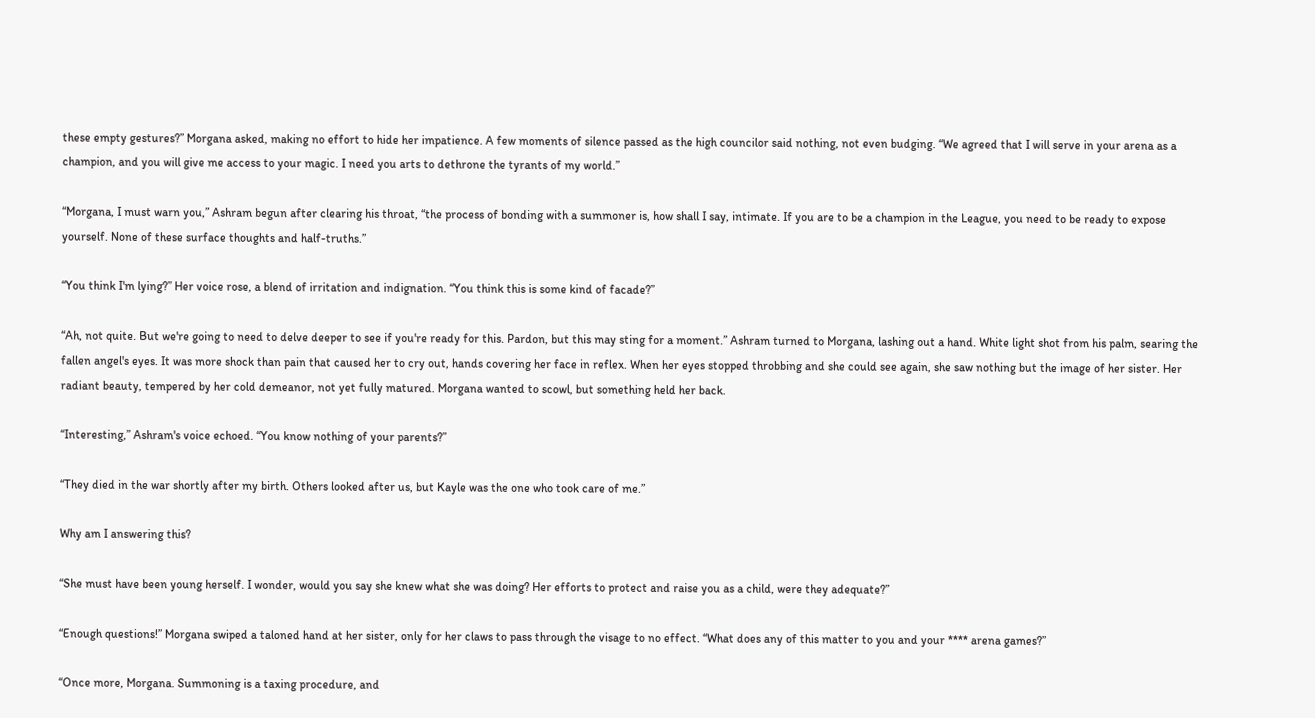these empty gestures?” Morgana asked, making no effort to hide her impatience. A few moments of silence passed as the high councilor said nothing, not even budging. “We agreed that I will serve in your arena as a champion, and you will give me access to your magic. I need you arts to dethrone the tyrants of my world.”

“Morgana, I must warn you,” Ashram begun after clearing his throat, “the process of bonding with a summoner is, how shall I say, intimate. If you are to be a champion in the League, you need to be ready to expose yourself. None of these surface thoughts and half-truths.”

“You think I'm lying?” Her voice rose, a blend of irritation and indignation. “You think this is some kind of facade?”

“Ah, not quite. But we're going to need to delve deeper to see if you're ready for this. Pardon, but this may sting for a moment.” Ashram turned to Morgana, lashing out a hand. White light shot from his palm, searing the fallen angel's eyes. It was more shock than pain that caused her to cry out, hands covering her face in reflex. When her eyes stopped throbbing and she could see again, she saw nothing but the image of her sister. Her radiant beauty, tempered by her cold demeanor, not yet fully matured. Morgana wanted to scowl, but something held her back.

“Interesting,” Ashram's voice echoed. “You know nothing of your parents?”

“They died in the war shortly after my birth. Others looked after us, but Kayle was the one who took care of me.”

Why am I answering this?

“She must have been young herself. I wonder, would you say she knew what she was doing? Her efforts to protect and raise you as a child, were they adequate?”

“Enough questions!” Morgana swiped a taloned hand at her sister, only for her claws to pass through the visage to no effect. “What does any of this matter to you and your **** arena games?”

“Once more, Morgana. Summoning is a taxing procedure, and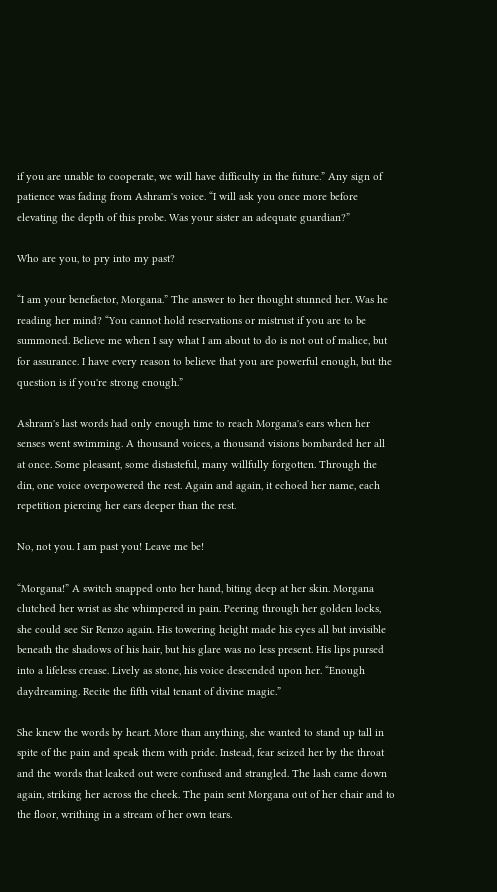if you are unable to cooperate, we will have difficulty in the future.” Any sign of patience was fading from Ashram's voice. “I will ask you once more before elevating the depth of this probe. Was your sister an adequate guardian?”

Who are you, to pry into my past?

“I am your benefactor, Morgana.” The answer to her thought stunned her. Was he reading her mind? “You cannot hold reservations or mistrust if you are to be summoned. Believe me when I say what I am about to do is not out of malice, but for assurance. I have every reason to believe that you are powerful enough, but the question is if you're strong enough.”

Ashram's last words had only enough time to reach Morgana's ears when her senses went swimming. A thousand voices, a thousand visions bombarded her all at once. Some pleasant, some distasteful, many willfully forgotten. Through the din, one voice overpowered the rest. Again and again, it echoed her name, each repetition piercing her ears deeper than the rest.

No, not you. I am past you! Leave me be!

“Morgana!” A switch snapped onto her hand, biting deep at her skin. Morgana clutched her wrist as she whimpered in pain. Peering through her golden locks, she could see Sir Renzo again. His towering height made his eyes all but invisible beneath the shadows of his hair, but his glare was no less present. His lips pursed into a lifeless crease. Lively as stone, his voice descended upon her. “Enough daydreaming. Recite the fifth vital tenant of divine magic.”

She knew the words by heart. More than anything, she wanted to stand up tall in spite of the pain and speak them with pride. Instead, fear seized her by the throat and the words that leaked out were confused and strangled. The lash came down again, striking her across the cheek. The pain sent Morgana out of her chair and to the floor, writhing in a stream of her own tears.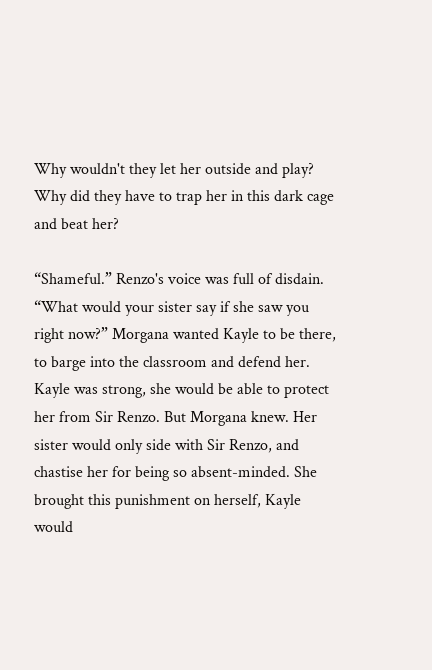Why wouldn't they let her outside and play? Why did they have to trap her in this dark cage and beat her?

“Shameful.” Renzo's voice was full of disdain. “What would your sister say if she saw you right now?” Morgana wanted Kayle to be there, to barge into the classroom and defend her. Kayle was strong, she would be able to protect her from Sir Renzo. But Morgana knew. Her sister would only side with Sir Renzo, and chastise her for being so absent-minded. She brought this punishment on herself, Kayle would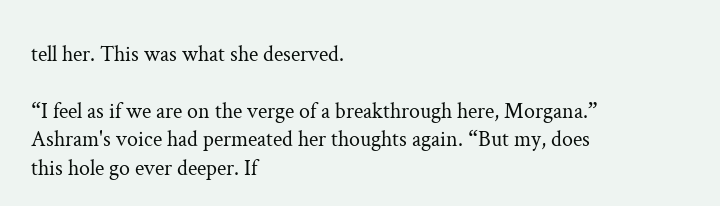tell her. This was what she deserved.

“I feel as if we are on the verge of a breakthrough here, Morgana.” Ashram's voice had permeated her thoughts again. “But my, does this hole go ever deeper. If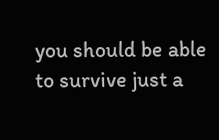you should be able to survive just a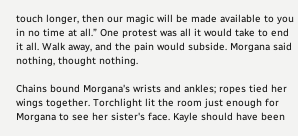touch longer, then our magic will be made available to you in no time at all.” One protest was all it would take to end it all. Walk away, and the pain would subside. Morgana said nothing, thought nothing.

Chains bound Morgana's wrists and ankles; ropes tied her wings together. Torchlight lit the room just enough for Morgana to see her sister's face. Kayle should have been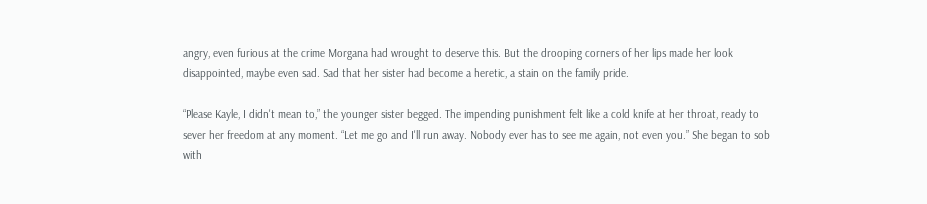angry, even furious at the crime Morgana had wrought to deserve this. But the drooping corners of her lips made her look disappointed, maybe even sad. Sad that her sister had become a heretic, a stain on the family pride.

“Please Kayle, I didn't mean to,” the younger sister begged. The impending punishment felt like a cold knife at her throat, ready to sever her freedom at any moment. “Let me go and I'll run away. Nobody ever has to see me again, not even you.” She began to sob with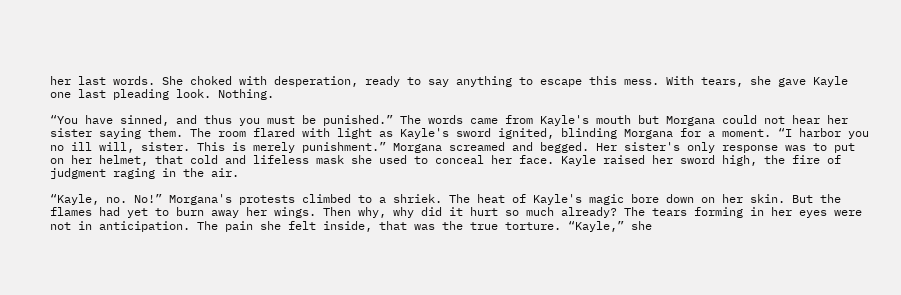her last words. She choked with desperation, ready to say anything to escape this mess. With tears, she gave Kayle one last pleading look. Nothing.

“You have sinned, and thus you must be punished.” The words came from Kayle's mouth but Morgana could not hear her sister saying them. The room flared with light as Kayle's sword ignited, blinding Morgana for a moment. “I harbor you no ill will, sister. This is merely punishment.” Morgana screamed and begged. Her sister's only response was to put on her helmet, that cold and lifeless mask she used to conceal her face. Kayle raised her sword high, the fire of judgment raging in the air.

“Kayle, no. No!” Morgana's protests climbed to a shriek. The heat of Kayle's magic bore down on her skin. But the flames had yet to burn away her wings. Then why, why did it hurt so much already? The tears forming in her eyes were not in anticipation. The pain she felt inside, that was the true torture. “Kayle,” she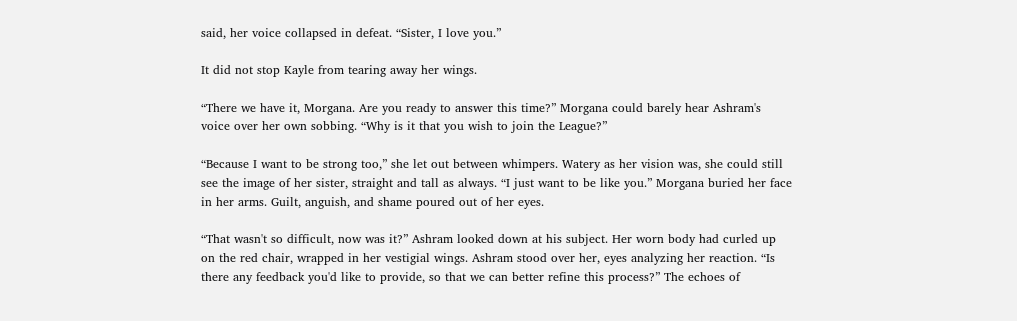said, her voice collapsed in defeat. “Sister, I love you.”

It did not stop Kayle from tearing away her wings.

“There we have it, Morgana. Are you ready to answer this time?” Morgana could barely hear Ashram's voice over her own sobbing. “Why is it that you wish to join the League?”

“Because I want to be strong too,” she let out between whimpers. Watery as her vision was, she could still see the image of her sister, straight and tall as always. “I just want to be like you.” Morgana buried her face in her arms. Guilt, anguish, and shame poured out of her eyes.

“That wasn't so difficult, now was it?” Ashram looked down at his subject. Her worn body had curled up on the red chair, wrapped in her vestigial wings. Ashram stood over her, eyes analyzing her reaction. “Is there any feedback you'd like to provide, so that we can better refine this process?” The echoes of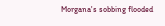Morgana's sobbing flooded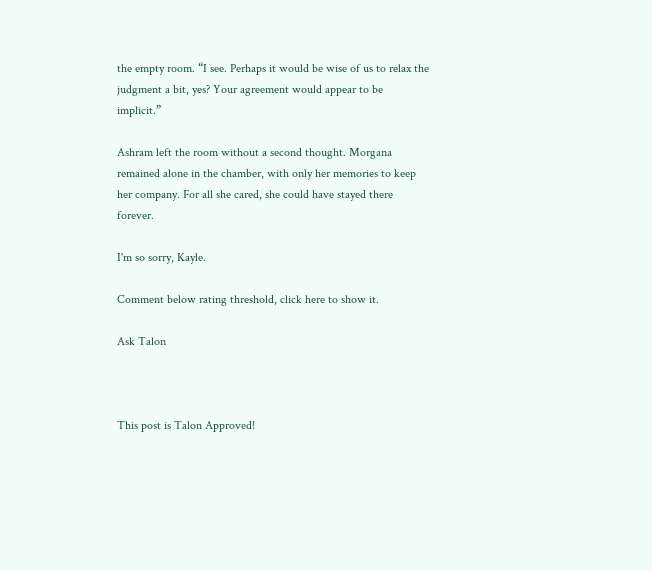the empty room. “I see. Perhaps it would be wise of us to relax the judgment a bit, yes? Your agreement would appear to be implicit.”

Ashram left the room without a second thought. Morgana remained alone in the chamber, with only her memories to keep her company. For all she cared, she could have stayed there forever.

I'm so sorry, Kayle.

Comment below rating threshold, click here to show it.

Ask Talon



This post is Talon Approved!